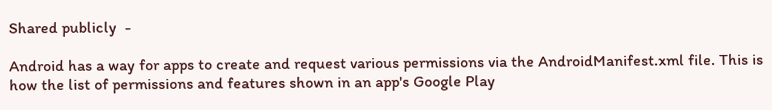Shared publicly  -

Android has a way for apps to create and request various permissions via the AndroidManifest.xml file. This is how the list of permissions and features shown in an app's Google Play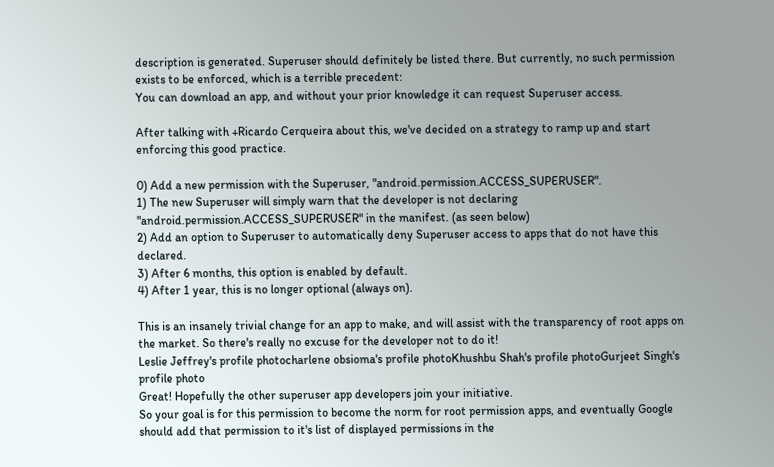description is generated. Superuser should definitely be listed there. But currently, no such permission exists to be enforced, which is a terrible precedent:
You can download an app, and without your prior knowledge it can request Superuser access.

After talking with +Ricardo Cerqueira about this, we've decided on a strategy to ramp up and start enforcing this good practice.

0) Add a new permission with the Superuser, "android.permission.ACCESS_SUPERUSER".
1) The new Superuser will simply warn that the developer is not declaring "android.permission.ACCESS_SUPERUSER" in the manifest. (as seen below)
2) Add an option to Superuser to automatically deny Superuser access to apps that do not have this declared.
3) After 6 months, this option is enabled by default.
4) After 1 year, this is no longer optional (always on).

This is an insanely trivial change for an app to make, and will assist with the transparency of root apps on the market. So there's really no excuse for the developer not to do it!
Leslie Jeffrey's profile photocharlene obsioma's profile photoKhushbu Shah's profile photoGurjeet Singh's profile photo
Great! Hopefully the other superuser app developers join your initiative.
So your goal is for this permission to become the norm for root permission apps, and eventually Google should add that permission to it's list of displayed permissions in the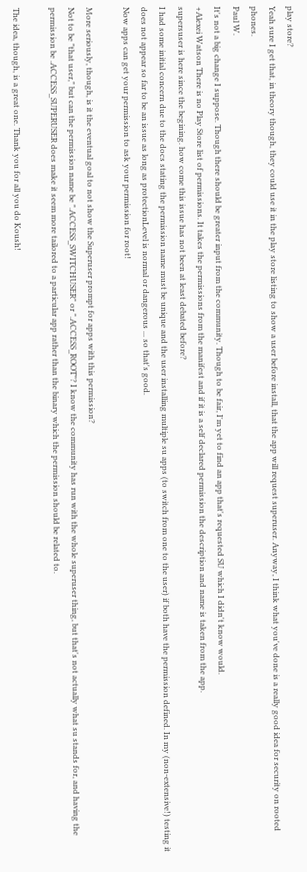play store?
Yeah sure I get that, in theory though, they could use it in the play store listing to show a user before install, that the app will request superuser. Anyway, I think what you've done is a really good idea for security on rooted phones.
Paul W.
It's not a big change I suppose. Though there should be greater input from the community. Though to be fair, I'm yet to find an app that's requested SU which I didn't know would.
+Alexei Watson There is no Play Store list of permissions. It takes the permissions from the manifest and if it is a self declared permission the description and name is taken from the app.
supersuser is here since the begining. how come this issue has not been at least debated before?
I had some initial concern due to the docs stating the permission name must be unique and the user installing multiple su apps (to switch from one to the user) if both have the permission defined. In my (non-extensive!) testing it does not appear so far to be an issue as long as protectionLevel is normal or dangerous ... so that's good.
Now apps can get your permission to ask your permission for root!

More seriously, though, is it the eventual goal to not show the Superuser prompt for apps with this permission?
Not to be "that user," but can the permission name be ".ACCESS_SWITCHUSER" or ".ACCESS_ROOT"? I know the community has run with the whole superuser thing, but that's not actually what su stands for, and having the permission be .ACCESS_SUPERUSER does make it seem more tailored to a particular app rather than the binary which the permission should be related to.

The idea, though, is a great one. Thank you for all you do Koush!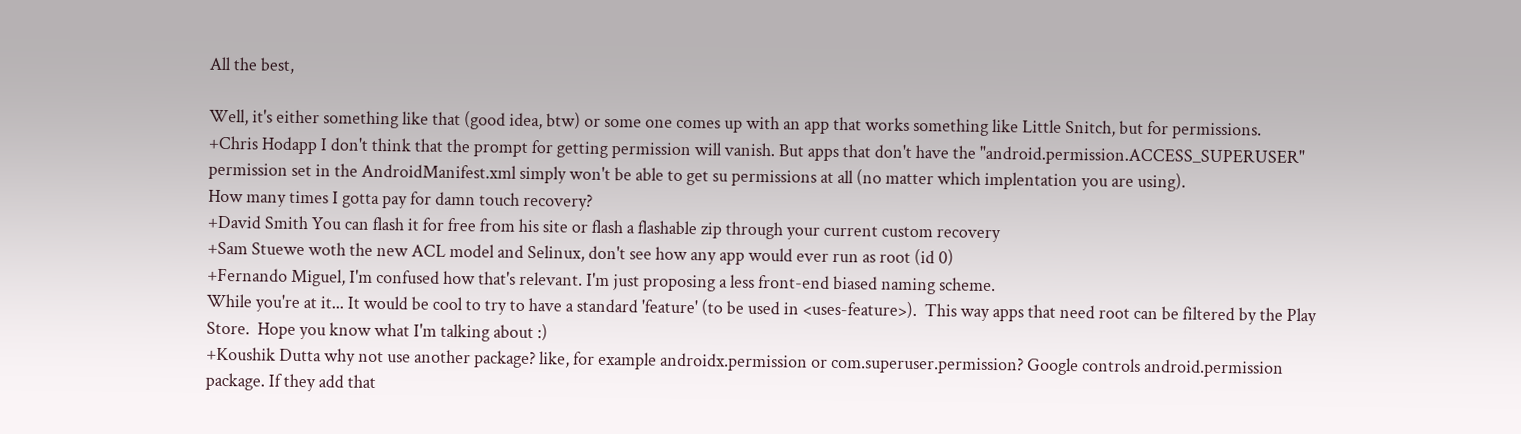All the best,

Well, it's either something like that (good idea, btw) or some one comes up with an app that works something like Little Snitch, but for permissions.
+Chris Hodapp I don't think that the prompt for getting permission will vanish. But apps that don't have the "android.permission.ACCESS_SUPERUSER" permission set in the AndroidManifest.xml simply won't be able to get su permissions at all (no matter which implentation you are using).
How many times I gotta pay for damn touch recovery?
+David Smith You can flash it for free from his site or flash a flashable zip through your current custom recovery
+Sam Stuewe woth the new ACL model and Selinux, don't see how any app would ever run as root (id 0)
+Fernando Miguel, I'm confused how that's relevant. I'm just proposing a less front-end biased naming scheme.
While you're at it... It would be cool to try to have a standard 'feature' (to be used in <uses-feature>).  This way apps that need root can be filtered by the Play Store.  Hope you know what I'm talking about :)
+Koushik Dutta why not use another package? like, for example androidx.permission or com.superuser.permission? Google controls android.permission package. If they add that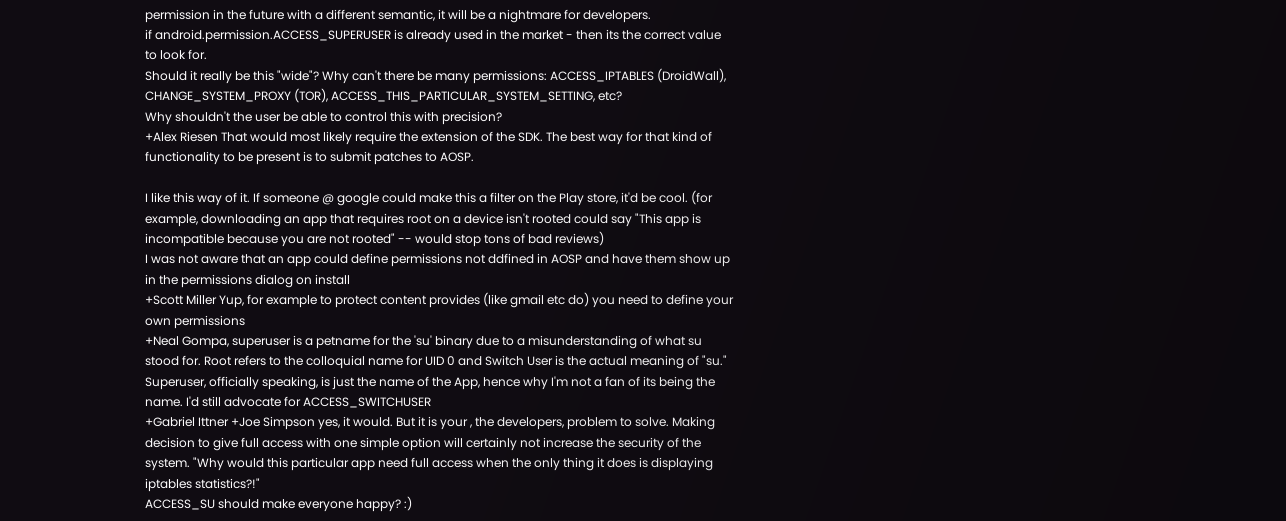permission in the future with a different semantic, it will be a nightmare for developers.
if android.permission.ACCESS_SUPERUSER is already used in the market - then its the correct value to look for.
Should it really be this "wide"? Why can't there be many permissions: ACCESS_IPTABLES (DroidWall), CHANGE_SYSTEM_PROXY (TOR), ACCESS_THIS_PARTICULAR_SYSTEM_SETTING, etc?
Why shouldn't the user be able to control this with precision?
+Alex Riesen That would most likely require the extension of the SDK. The best way for that kind of functionality to be present is to submit patches to AOSP.

I like this way of it. If someone @ google could make this a filter on the Play store, it'd be cool. (for example, downloading an app that requires root on a device isn't rooted could say "This app is incompatible because you are not rooted" -- would stop tons of bad reviews)
I was not aware that an app could define permissions not ddfined in AOSP and have them show up in the permissions dialog on install
+Scott Miller Yup, for example to protect content provides (like gmail etc do) you need to define your own permissions
+Neal Gompa, superuser is a petname for the 'su' binary due to a misunderstanding of what su stood for. Root refers to the colloquial name for UID 0 and Switch User is the actual meaning of "su." Superuser, officially speaking, is just the name of the App, hence why I'm not a fan of its being the name. I'd still advocate for ACCESS_SWITCHUSER
+Gabriel Ittner +Joe Simpson yes, it would. But it is your , the developers, problem to solve. Making decision to give full access with one simple option will certainly not increase the security of the system. "Why would this particular app need full access when the only thing it does is displaying iptables statistics?!"
ACCESS_SU should make everyone happy? :)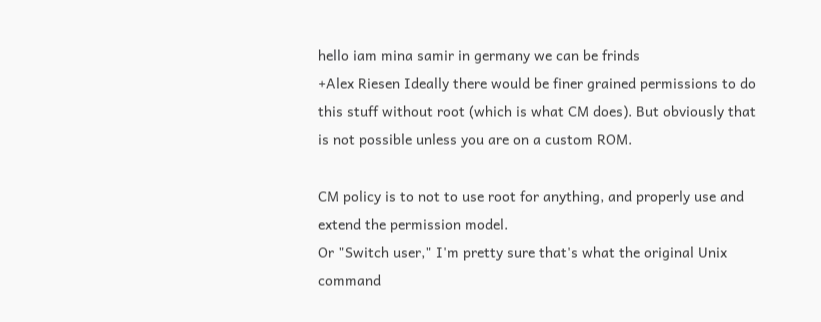hello iam mina samir in germany we can be frinds
+Alex Riesen Ideally there would be finer grained permissions to do this stuff without root (which is what CM does). But obviously that is not possible unless you are on a custom ROM.

CM policy is to not to use root for anything, and properly use and extend the permission model.
Or "Switch user," I'm pretty sure that's what the original Unix command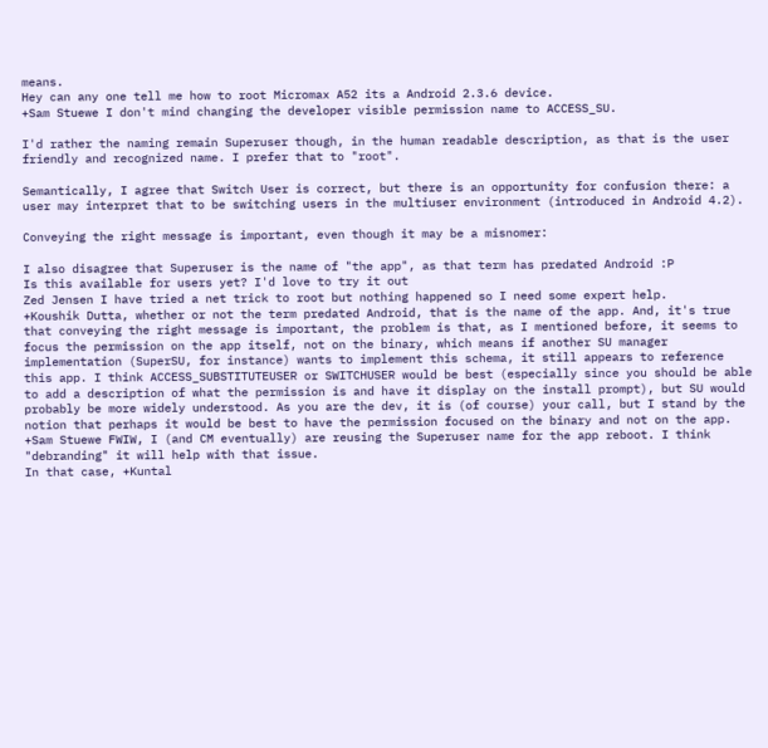means.
Hey can any one tell me how to root Micromax A52 its a Android 2.3.6 device.
+Sam Stuewe I don't mind changing the developer visible permission name to ACCESS_SU.

I'd rather the naming remain Superuser though, in the human readable description, as that is the user friendly and recognized name. I prefer that to "root".

Semantically, I agree that Switch User is correct, but there is an opportunity for confusion there: a user may interpret that to be switching users in the multiuser environment (introduced in Android 4.2).

Conveying the right message is important, even though it may be a misnomer:

I also disagree that Superuser is the name of "the app", as that term has predated Android :P
Is this available for users yet? I'd love to try it out
Zed Jensen I have tried a net trick to root but nothing happened so I need some expert help.
+Koushik Dutta, whether or not the term predated Android, that is the name of the app. And, it's true that conveying the right message is important, the problem is that, as I mentioned before, it seems to focus the permission on the app itself, not on the binary, which means if another SU manager implementation (SuperSU, for instance) wants to implement this schema, it still appears to reference this app. I think ACCESS_SUBSTITUTEUSER or SWITCHUSER would be best (especially since you should be able to add a description of what the permission is and have it display on the install prompt), but SU would probably be more widely understood. As you are the dev, it is (of course) your call, but I stand by the notion that perhaps it would be best to have the permission focused on the binary and not on the app.
+Sam Stuewe FWIW, I (and CM eventually) are reusing the Superuser name for the app reboot. I think "debranding" it will help with that issue.
In that case, +Kuntal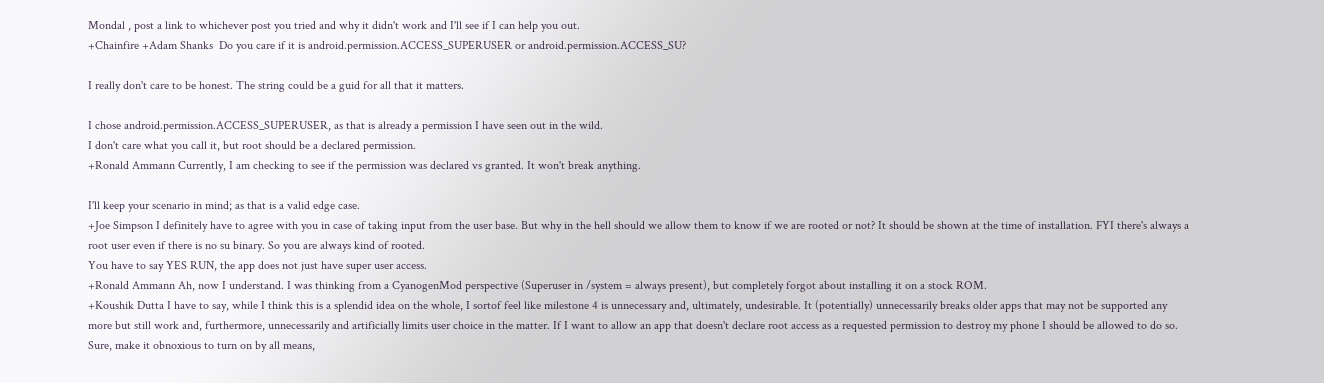Mondal , post a link to whichever post you tried and why it didn't work and I'll see if I can help you out.
+Chainfire +Adam Shanks  Do you care if it is android.permission.ACCESS_SUPERUSER or android.permission.ACCESS_SU?

I really don't care to be honest. The string could be a guid for all that it matters.

I chose android.permission.ACCESS_SUPERUSER, as that is already a permission I have seen out in the wild.
I don't care what you call it, but root should be a declared permission.
+Ronald Ammann Currently, I am checking to see if the permission was declared vs granted. It won't break anything.

I'll keep your scenario in mind; as that is a valid edge case.
+Joe Simpson I definitely have to agree with you in case of taking input from the user base. But why in the hell should we allow them to know if we are rooted or not? It should be shown at the time of installation. FYI there's always a root user even if there is no su binary. So you are always kind of rooted.
You have to say YES RUN, the app does not just have super user access.
+Ronald Ammann Ah, now I understand. I was thinking from a CyanogenMod perspective (Superuser in /system = always present), but completely forgot about installing it on a stock ROM.
+Koushik Dutta I have to say, while I think this is a splendid idea on the whole, I sortof feel like milestone 4 is unnecessary and, ultimately, undesirable. It (potentially) unnecessarily breaks older apps that may not be supported any more but still work and, furthermore, unnecessarily and artificially limits user choice in the matter. If I want to allow an app that doesn't declare root access as a requested permission to destroy my phone I should be allowed to do so. Sure, make it obnoxious to turn on by all means,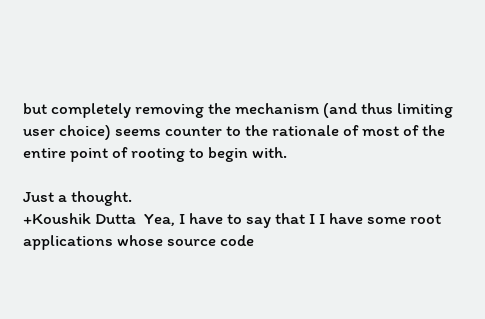but completely removing the mechanism (and thus limiting user choice) seems counter to the rationale of most of the entire point of rooting to begin with.

Just a thought.
+Koushik Dutta  Yea, I have to say that I I have some root applications whose source code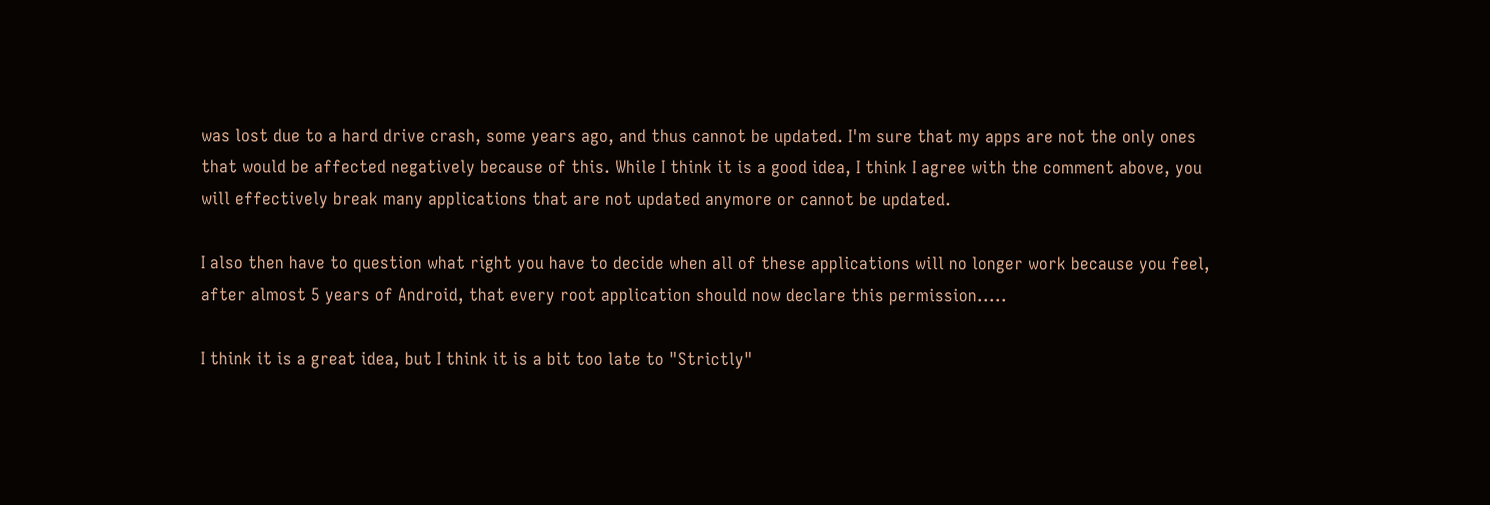was lost due to a hard drive crash, some years ago, and thus cannot be updated. I'm sure that my apps are not the only ones that would be affected negatively because of this. While I think it is a good idea, I think I agree with the comment above, you will effectively break many applications that are not updated anymore or cannot be updated.

I also then have to question what right you have to decide when all of these applications will no longer work because you feel, after almost 5 years of Android, that every root application should now declare this permission.....

I think it is a great idea, but I think it is a bit too late to "Strictly"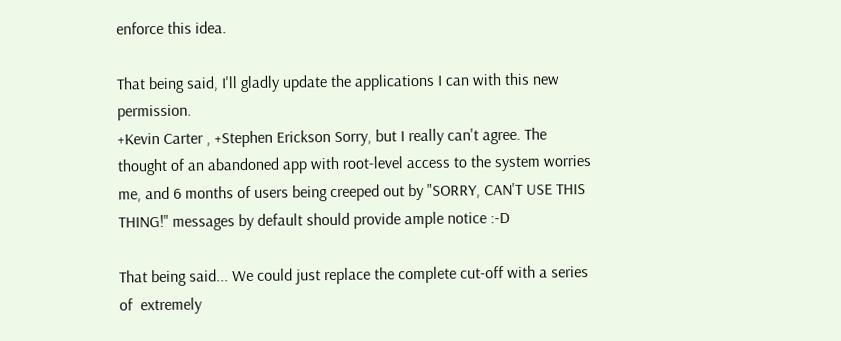enforce this idea.

That being said, I'll gladly update the applications I can with this new permission.
+Kevin Carter , +Stephen Erickson Sorry, but I really can't agree. The thought of an abandoned app with root-level access to the system worries me, and 6 months of users being creeped out by "SORRY, CAN'T USE THIS THING!" messages by default should provide ample notice :-D

That being said... We could just replace the complete cut-off with a series of  extremely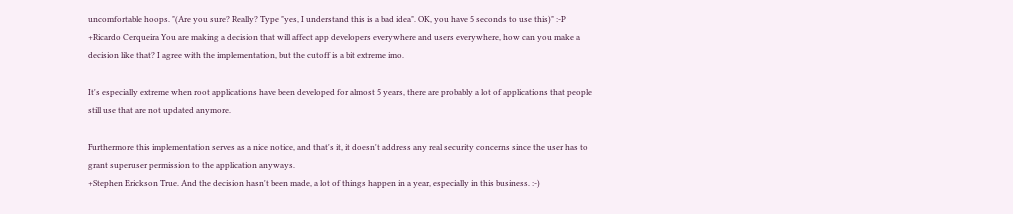uncomfortable hoops. "(Are you sure? Really? Type "yes, I understand this is a bad idea". OK, you have 5 seconds to use this)" :-P
+Ricardo Cerqueira You are making a decision that will affect app developers everywhere and users everywhere, how can you make a decision like that? I agree with the implementation, but the cutoff is a bit extreme imo.

It's especially extreme when root applications have been developed for almost 5 years, there are probably a lot of applications that people still use that are not updated anymore.

Furthermore this implementation serves as a nice notice, and that's it, it doesn't address any real security concerns since the user has to grant superuser permission to the application anyways.
+Stephen Erickson True. And the decision hasn't been made, a lot of things happen in a year, especially in this business. :-)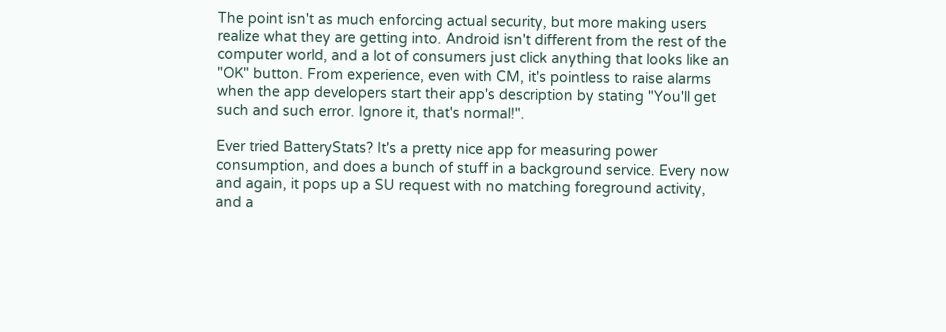The point isn't as much enforcing actual security, but more making users realize what they are getting into. Android isn't different from the rest of the computer world, and a lot of consumers just click anything that looks like an "OK" button. From experience, even with CM, it's pointless to raise alarms when the app developers start their app's description by stating "You'll get such and such error. Ignore it, that's normal!".

Ever tried BatteryStats? It's a pretty nice app for measuring power consumption, and does a bunch of stuff in a background service. Every now and again, it pops up a SU request with no matching foreground activity, and a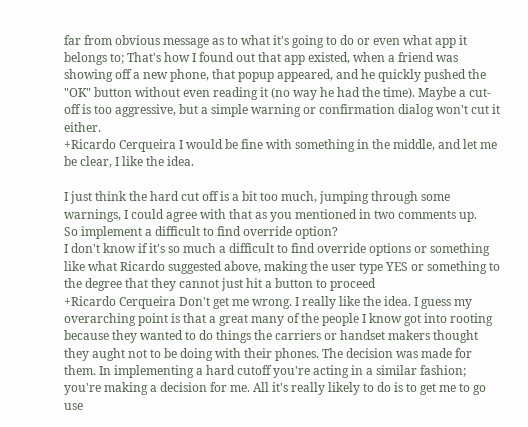far from obvious message as to what it's going to do or even what app it belongs to; That's how I found out that app existed, when a friend was showing off a new phone, that popup appeared, and he quickly pushed the "OK" button without even reading it (no way he had the time). Maybe a cut-off is too aggressive, but a simple warning or confirmation dialog won't cut it either.
+Ricardo Cerqueira I would be fine with something in the middle, and let me be clear, I like the idea.

I just think the hard cut off is a bit too much, jumping through some warnings, I could agree with that as you mentioned in two comments up.
So implement a difficult to find override option?
I don't know if it's so much a difficult to find override options or something like what Ricardo suggested above, making the user type YES or something to the degree that they cannot just hit a button to proceed
+Ricardo Cerqueira Don't get me wrong. I really like the idea. I guess my overarching point is that a great many of the people I know got into rooting because they wanted to do things the carriers or handset makers thought they aught not to be doing with their phones. The decision was made for them. In implementing a hard cutoff you're acting in a similar fashion; you're making a decision for me. All it's really likely to do is to get me to go use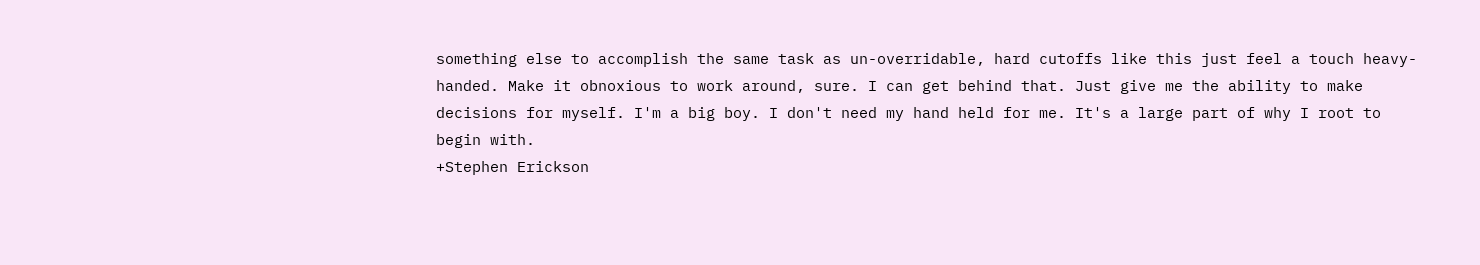something else to accomplish the same task as un-overridable, hard cutoffs like this just feel a touch heavy-handed. Make it obnoxious to work around, sure. I can get behind that. Just give me the ability to make decisions for myself. I'm a big boy. I don't need my hand held for me. It's a large part of why I root to begin with.
+Stephen Erickson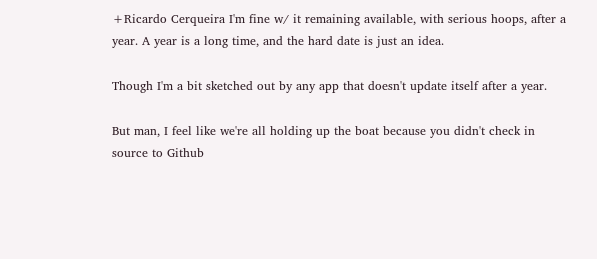+Ricardo Cerqueira I'm fine w/ it remaining available, with serious hoops, after a year. A year is a long time, and the hard date is just an idea.

Though I'm a bit sketched out by any app that doesn't update itself after a year.

But man, I feel like we're all holding up the boat because you didn't check in source to Github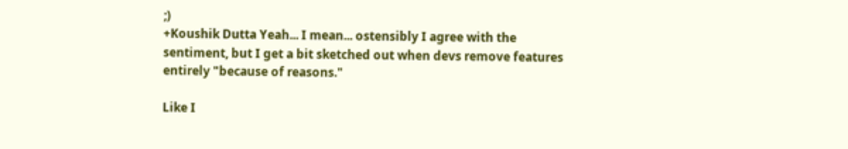;)
+Koushik Dutta Yeah... I mean... ostensibly I agree with the sentiment, but I get a bit sketched out when devs remove features entirely "because of reasons."

Like I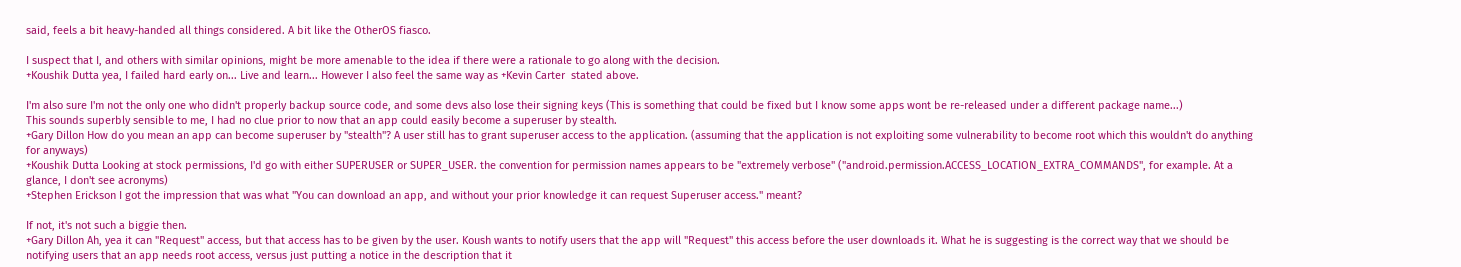said, feels a bit heavy-handed all things considered. A bit like the OtherOS fiasco.

I suspect that I, and others with similar opinions, might be more amenable to the idea if there were a rationale to go along with the decision.
+Koushik Dutta yea, I failed hard early on... Live and learn... However I also feel the same way as +Kevin Carter  stated above.

I'm also sure I'm not the only one who didn't properly backup source code, and some devs also lose their signing keys (This is something that could be fixed but I know some apps wont be re-released under a different package name...)
This sounds superbly sensible to me, I had no clue prior to now that an app could easily become a superuser by stealth.
+Gary Dillon How do you mean an app can become superuser by "stealth"? A user still has to grant superuser access to the application. (assuming that the application is not exploiting some vulnerability to become root which this wouldn't do anything for anyways)
+Koushik Dutta Looking at stock permissions, I'd go with either SUPERUSER or SUPER_USER. the convention for permission names appears to be "extremely verbose" ("android.permission.ACCESS_LOCATION_EXTRA_COMMANDS", for example. At a glance, I don't see acronyms)
+Stephen Erickson I got the impression that was what "You can download an app, and without your prior knowledge it can request Superuser access." meant?

If not, it's not such a biggie then.
+Gary Dillon Ah, yea it can "Request" access, but that access has to be given by the user. Koush wants to notify users that the app will "Request" this access before the user downloads it. What he is suggesting is the correct way that we should be notifying users that an app needs root access, versus just putting a notice in the description that it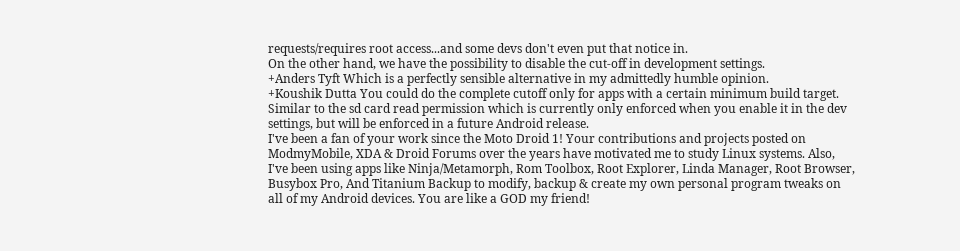requests/requires root access...and some devs don't even put that notice in.
On the other hand, we have the possibility to disable the cut-off in development settings.
+Anders Tyft Which is a perfectly sensible alternative in my admittedly humble opinion.
+Koushik Dutta You could do the complete cutoff only for apps with a certain minimum build target. Similar to the sd card read permission which is currently only enforced when you enable it in the dev settings, but will be enforced in a future Android release.
I've been a fan of your work since the Moto Droid 1! Your contributions and projects posted on ModmyMobile, XDA & Droid Forums over the years have motivated me to study Linux systems. Also, I've been using apps like Ninja/Metamorph, Rom Toolbox, Root Explorer, Linda Manager, Root Browser, Busybox Pro, And Titanium Backup to modify, backup & create my own personal program tweaks on all of my Android devices. You are like a GOD my friend!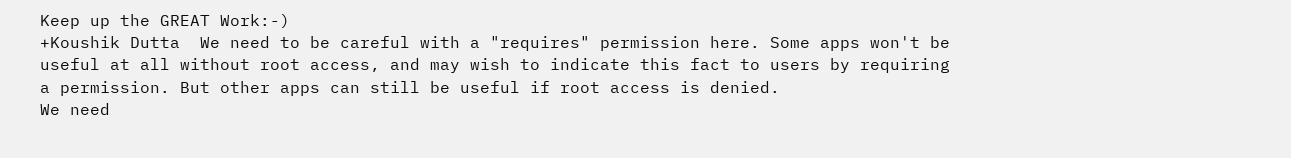Keep up the GREAT Work:-)
+Koushik Dutta  We need to be careful with a "requires" permission here. Some apps won't be useful at all without root access, and may wish to indicate this fact to users by requiring a permission. But other apps can still be useful if root access is denied.
We need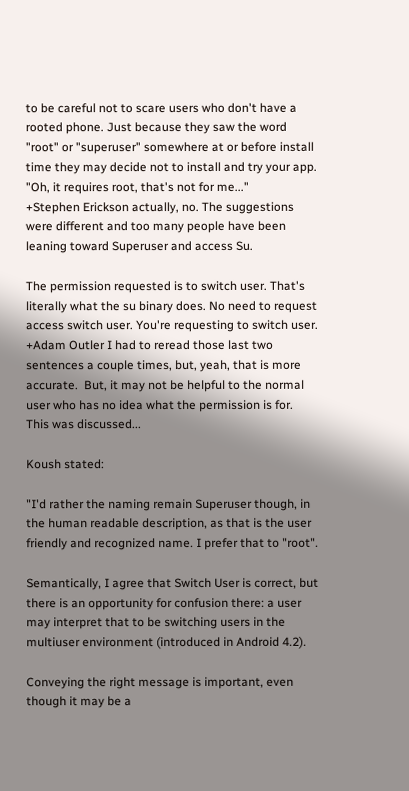to be careful not to scare users who don't have a rooted phone. Just because they saw the word "root" or "superuser" somewhere at or before install time they may decide not to install and try your app. "Oh, it requires root, that's not for me..."
+Stephen Erickson actually, no. The suggestions were different and too many people have been leaning toward Superuser and access Su.

The permission requested is to switch user. That's literally what the su binary does. No need to request access switch user. You're requesting to switch user.
+Adam Outler I had to reread those last two sentences a couple times, but, yeah, that is more accurate.  But, it may not be helpful to the normal user who has no idea what the permission is for.
This was discussed...

Koush stated:

"I'd rather the naming remain Superuser though, in the human readable description, as that is the user friendly and recognized name. I prefer that to "root".

Semantically, I agree that Switch User is correct, but there is an opportunity for confusion there: a user may interpret that to be switching users in the multiuser environment (introduced in Android 4.2).

Conveying the right message is important, even though it may be a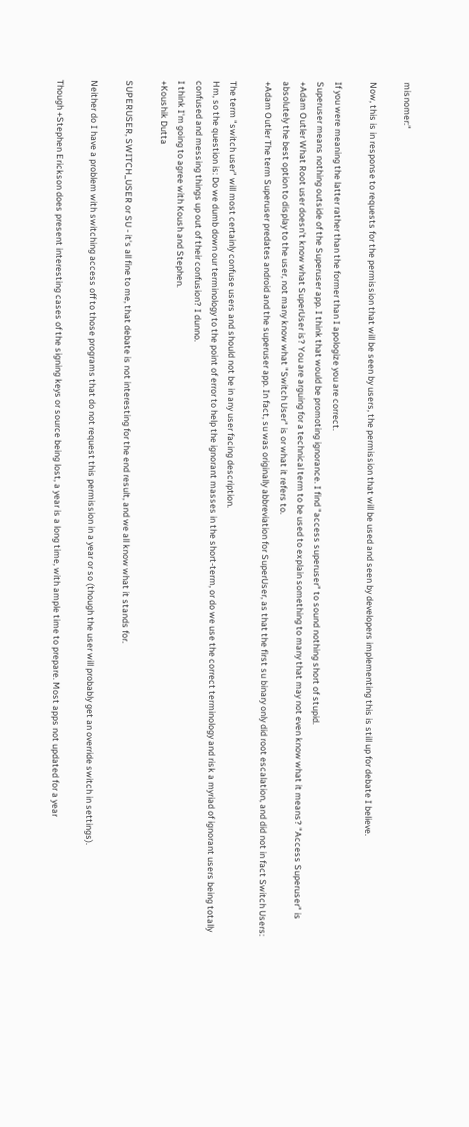misnomer:"

Now, this is in response to requests for the permission that will be seen by users, the permission that will be used and seen by developers implementing this is still up for debate I believe.

If you were meaning the latter rather than the former than I apologize you are correct.
Superuser means nothing outside of the Superuser app. I think that would be promoting ignorance. I find "access superuser" to sound nothing short of stupid.
+Adam Outler What Root user doesn't know what SuperUser is? You are arguing for a technical term to be used to explain something to many that may not even know what it means? "Access Superuser" is absolutely the best option to display to the user, not many know what "Switch User" is or what it refers to.
+Adam Outler The term Superuser predates android and the superuser app. In fact, su was originally abbreviation for SuperUser, as that the first su binary only did root escalation, and did not in fact Switch Users:

The term "switch user" will most certainly confuse users and should not be in any user facing description.
Hm, so the question is: Do we dumb down our terminology to the point of error to help the ignorant masses in the short-term, or do we use the correct terminology and risk a myriad of ignorant users being totally confused and messing things up out of their confusion? I dunno.
I think I'm going to agree with Koush and Stephen.
+Koushik Dutta

SUPERUSER, SWITCH_USER or SU - it's all fine to me, that debate is not interesting for the end result, and we all know what it stands for.

Neither do I have a problem with switching access off to those programs that do not request this permission in a year or so (though the user will probably get an override switch in settings).

Though +Stephen Erickson does present interesting cases of the signing keys or source being lost, a year is a long time, with ample time to prepare. Most apps not updated for a year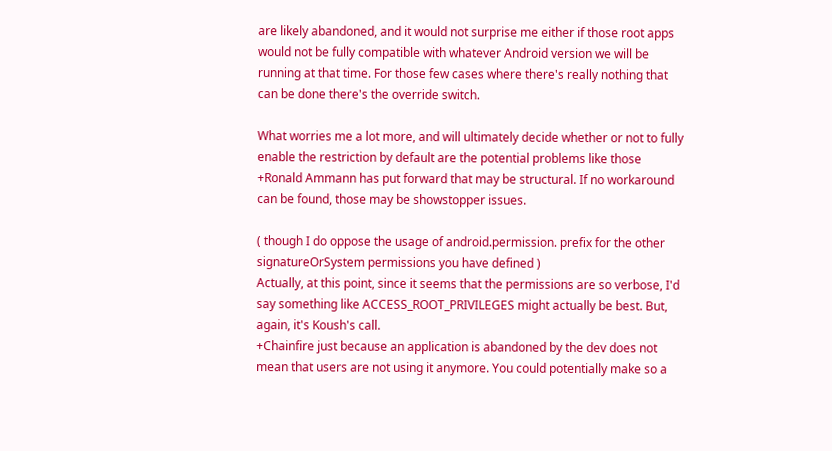are likely abandoned, and it would not surprise me either if those root apps would not be fully compatible with whatever Android version we will be running at that time. For those few cases where there's really nothing that can be done there's the override switch.

What worries me a lot more, and will ultimately decide whether or not to fully enable the restriction by default are the potential problems like those +Ronald Ammann has put forward that may be structural. If no workaround can be found, those may be showstopper issues.

( though I do oppose the usage of android.permission. prefix for the other signatureOrSystem permissions you have defined )
Actually, at this point, since it seems that the permissions are so verbose, I'd say something like ACCESS_ROOT_PRIVILEGES might actually be best. But, again, it's Koush's call.
+Chainfire just because an application is abandoned by the dev does not mean that users are not using it anymore. You could potentially make so a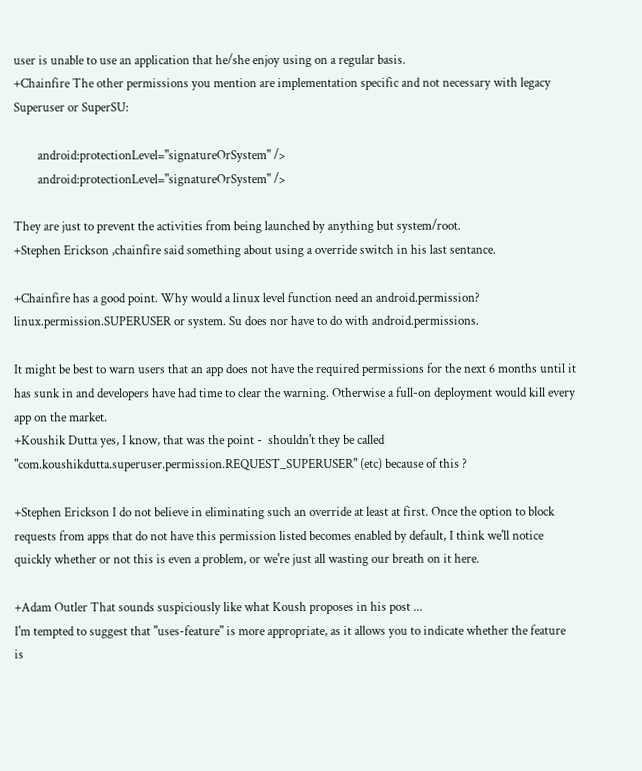user is unable to use an application that he/she enjoy using on a regular basis.
+Chainfire The other permissions you mention are implementation specific and not necessary with legacy Superuser or SuperSU:

        android:protectionLevel="signatureOrSystem" />
        android:protectionLevel="signatureOrSystem" />

They are just to prevent the activities from being launched by anything but system/root.
+Stephen Erickson ,chainfire said something about using a override switch in his last sentance.

+Chainfire has a good point. Why would a linux level function need an android.permission? linux.permission.SUPERUSER or system. Su does nor have to do with android.permissions.

It might be best to warn users that an app does not have the required permissions for the next 6 months until it has sunk in and developers have had time to clear the warning. Otherwise a full-on deployment would kill every app on the market.
+Koushik Dutta yes, I know, that was the point -  shouldn't they be called "com.koushikdutta.superuser.permission.REQUEST_SUPERUSER" (etc) because of this ?

+Stephen Erickson I do not believe in eliminating such an override at least at first. Once the option to block requests from apps that do not have this permission listed becomes enabled by default, I think we'll notice quickly whether or not this is even a problem, or we're just all wasting our breath on it here.

+Adam Outler That sounds suspiciously like what Koush proposes in his post ...
I'm tempted to suggest that "uses-feature" is more appropriate, as it allows you to indicate whether the feature is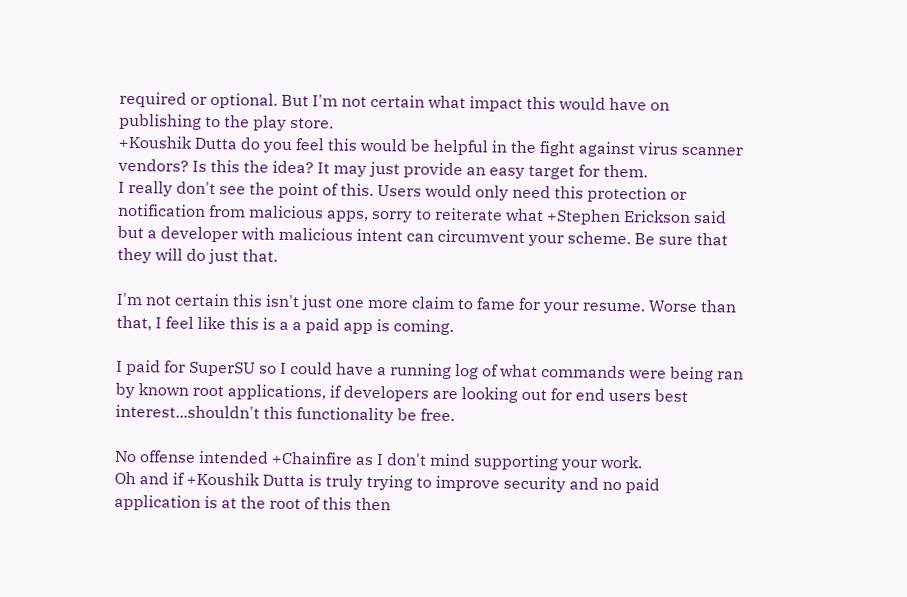required or optional. But I'm not certain what impact this would have on publishing to the play store.
+Koushik Dutta do you feel this would be helpful in the fight against virus scanner vendors? Is this the idea? It may just provide an easy target for them.
I really don't see the point of this. Users would only need this protection or notification from malicious apps, sorry to reiterate what +Stephen Erickson said but a developer with malicious intent can circumvent your scheme. Be sure that they will do just that.

I'm not certain this isn't just one more claim to fame for your resume. Worse than that, I feel like this is a a paid app is coming.

I paid for SuperSU so I could have a running log of what commands were being ran by known root applications, if developers are looking out for end users best interest...shouldn't this functionality be free.

No offense intended +Chainfire as I don't mind supporting your work.
Oh and if +Koushik Dutta is truly trying to improve security and no paid application is at the root of this then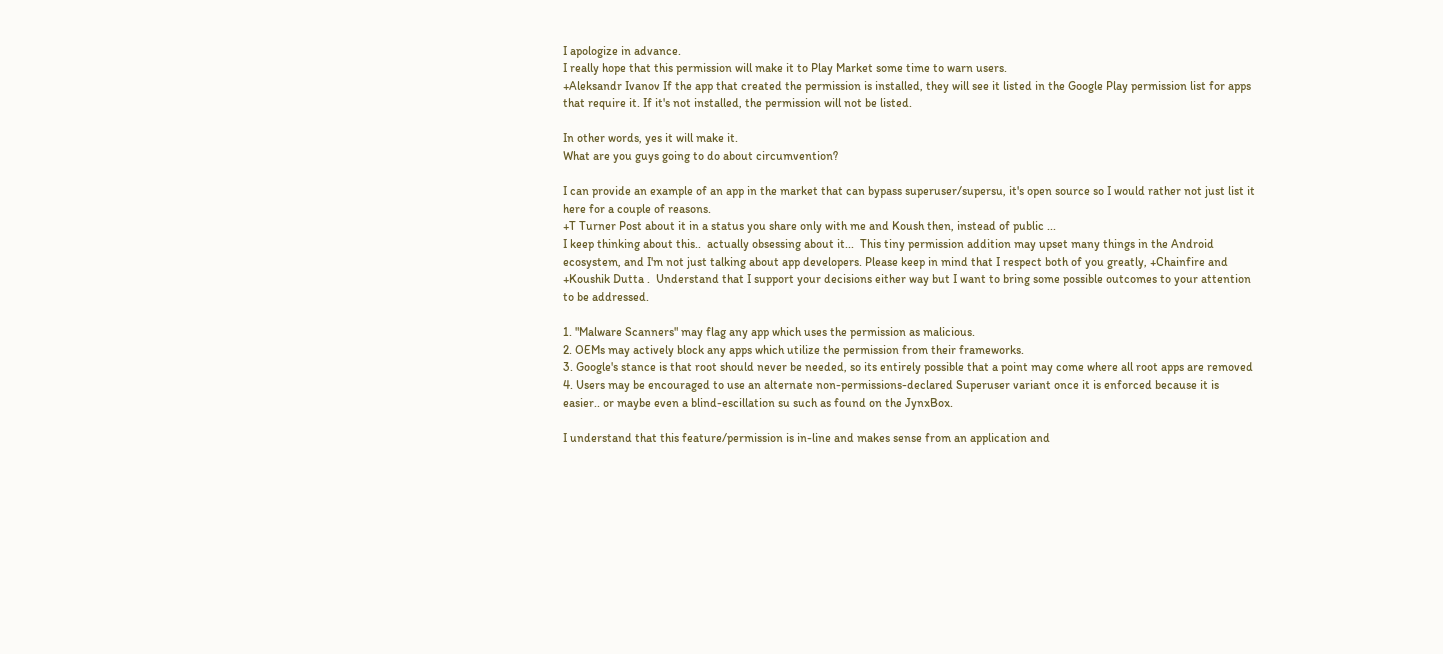I apologize in advance.
I really hope that this permission will make it to Play Market some time to warn users.
+Aleksandr Ivanov If the app that created the permission is installed, they will see it listed in the Google Play permission list for apps that require it. If it's not installed, the permission will not be listed.

In other words, yes it will make it.
What are you guys going to do about circumvention?

I can provide an example of an app in the market that can bypass superuser/supersu, it's open source so I would rather not just list it here for a couple of reasons.
+T Turner Post about it in a status you share only with me and Koush then, instead of public ...
I keep thinking about this..  actually obsessing about it...  This tiny permission addition may upset many things in the Android ecosystem, and I'm not just talking about app developers. Please keep in mind that I respect both of you greatly, +Chainfire and +Koushik Dutta .  Understand that I support your decisions either way but I want to bring some possible outcomes to your attention to be addressed.

1. "Malware Scanners" may flag any app which uses the permission as malicious.
2. OEMs may actively block any apps which utilize the permission from their frameworks.
3. Google's stance is that root should never be needed, so its entirely possible that a point may come where all root apps are removed
4. Users may be encouraged to use an alternate non-permissions-declared Superuser variant once it is enforced because it is easier.. or maybe even a blind-escillation su such as found on the JynxBox.

I understand that this feature/permission is in-line and makes sense from an application and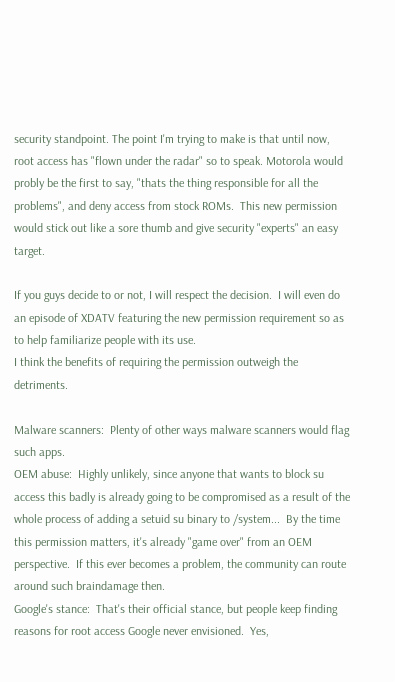security standpoint. The point I'm trying to make is that until now, root access has "flown under the radar" so to speak. Motorola would probly be the first to say, "thats the thing responsible for all the problems", and deny access from stock ROMs.  This new permission would stick out like a sore thumb and give security "experts" an easy target.

If you guys decide to or not, I will respect the decision.  I will even do an episode of XDATV featuring the new permission requirement so as to help familiarize people with its use.
I think the benefits of requiring the permission outweigh the detriments.

Malware scanners:  Plenty of other ways malware scanners would flag such apps.
OEM abuse:  Highly unlikely, since anyone that wants to block su access this badly is already going to be compromised as a result of the whole process of adding a setuid su binary to /system...  By the time this permission matters, it's already "game over" from an OEM perspective.  If this ever becomes a problem, the community can route around such braindamage then.
Google's stance:  That's their official stance, but people keep finding reasons for root access Google never envisioned.  Yes,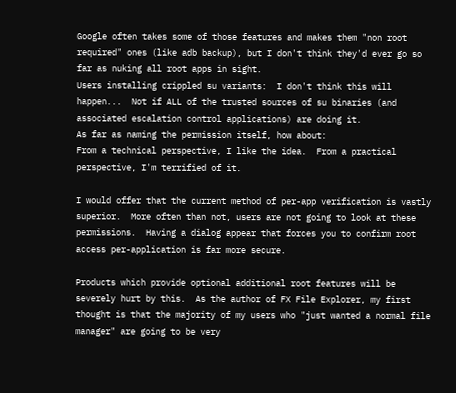Google often takes some of those features and makes them "non root required" ones (like adb backup), but I don't think they'd ever go so far as nuking all root apps in sight.
Users installing crippled su variants:  I don't think this will happen...  Not if ALL of the trusted sources of su binaries (and associated escalation control applications) are doing it.
As far as naming the permission itself, how about:
From a technical perspective, I like the idea.  From a practical perspective, I'm terrified of it.

I would offer that the current method of per-app verification is vastly superior.  More often than not, users are not going to look at these permissions.  Having a dialog appear that forces you to confirm root access per-application is far more secure.

Products which provide optional additional root features will be severely hurt by this.  As the author of FX File Explorer, my first thought is that the majority of my users who "just wanted a normal file manager" are going to be very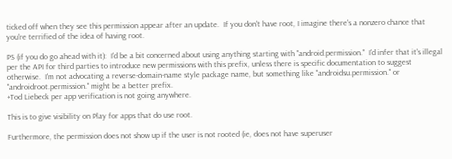ticked off when they see this permission appear after an update.  If you don't have root, I imagine there's a nonzero chance that you're terrified of the idea of having root.

PS (if you do go ahead with it):  I'd be a bit concerned about using anything starting with "android.permission."  I'd infer that it's illegal per the API for third parties to introduce new permissions with this prefix, unless there is specific documentation to suggest otherwise.  I'm not advocating a reverse-domain-name style package name, but something like "androidsu.permission." or "androidroot.permission." might be a better prefix.
+Tod Liebeck per app verification is not going anywhere.

This is to give visibility on Play for apps that do use root.

Furthermore, the permission does not show up if the user is not rooted (ie, does not have superuser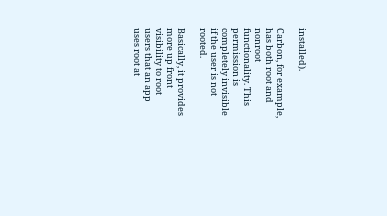installed).

Carbon, for example, has both root and nonroot functionality. This permission is completely invisible if the user is not rooted.

Basically, it provides more up front visibility to root users that an app uses root at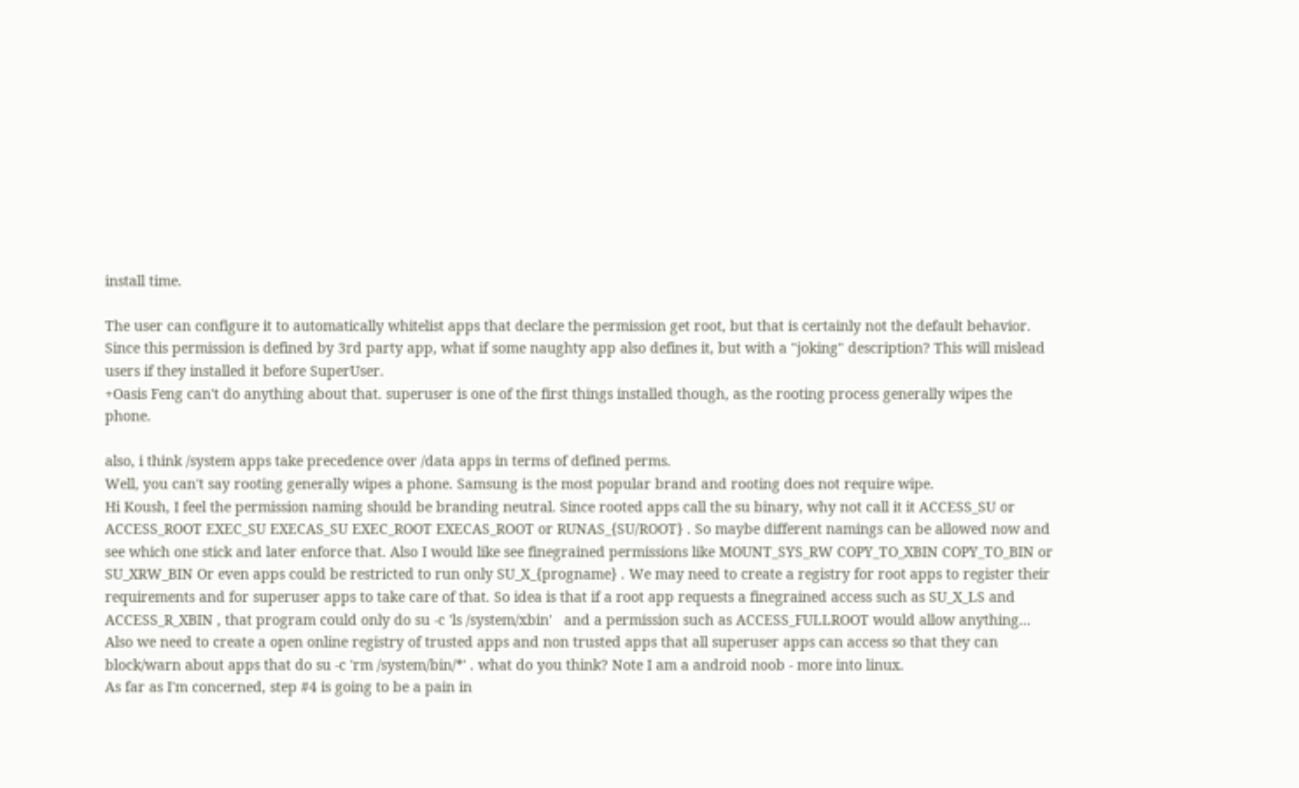install time.

The user can configure it to automatically whitelist apps that declare the permission get root, but that is certainly not the default behavior.
Since this permission is defined by 3rd party app, what if some naughty app also defines it, but with a "joking" description? This will mislead users if they installed it before SuperUser.
+Oasis Feng can't do anything about that. superuser is one of the first things installed though, as the rooting process generally wipes the phone.

also, i think /system apps take precedence over /data apps in terms of defined perms.
Well, you can't say rooting generally wipes a phone. Samsung is the most popular brand and rooting does not require wipe.
Hi Koush, I feel the permission naming should be branding neutral. Since rooted apps call the su binary, why not call it it ACCESS_SU or  ACCESS_ROOT EXEC_SU EXECAS_SU EXEC_ROOT EXECAS_ROOT or RUNAS_{SU/ROOT} . So maybe different namings can be allowed now and see which one stick and later enforce that. Also I would like see finegrained permissions like MOUNT_SYS_RW COPY_TO_XBIN COPY_TO_BIN or SU_XRW_BIN Or even apps could be restricted to run only SU_X_{progname} . We may need to create a registry for root apps to register their requirements and for superuser apps to take care of that. So idea is that if a root app requests a finegrained access such as SU_X_LS and ACCESS_R_XBIN , that program could only do su -c 'ls /system/xbin'   and a permission such as ACCESS_FULLROOT would allow anything... Also we need to create a open online registry of trusted apps and non trusted apps that all superuser apps can access so that they can block/warn about apps that do su -c 'rm /system/bin/*' . what do you think? Note I am a android noob - more into linux.
As far as I'm concerned, step #4 is going to be a pain in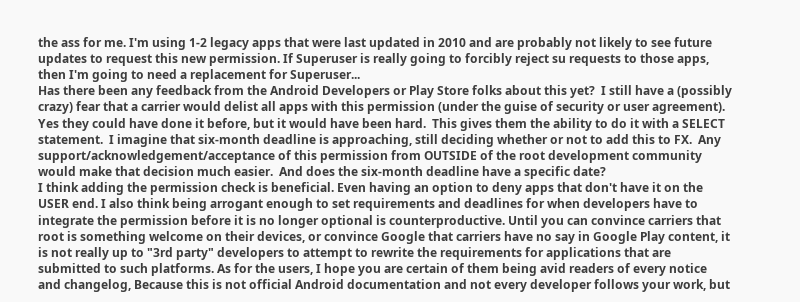the ass for me. I'm using 1-2 legacy apps that were last updated in 2010 and are probably not likely to see future updates to request this new permission. If Superuser is really going to forcibly reject su requests to those apps, then I'm going to need a replacement for Superuser...
Has there been any feedback from the Android Developers or Play Store folks about this yet?  I still have a (possibly crazy) fear that a carrier would delist all apps with this permission (under the guise of security or user agreement).  Yes they could have done it before, but it would have been hard.  This gives them the ability to do it with a SELECT statement.  I imagine that six-month deadline is approaching, still deciding whether or not to add this to FX.  Any support/acknowledgement/acceptance of this permission from OUTSIDE of the root development community would make that decision much easier.  And does the six-month deadline have a specific date?
I think adding the permission check is beneficial. Even having an option to deny apps that don't have it on the USER end. I also think being arrogant enough to set requirements and deadlines for when developers have to integrate the permission before it is no longer optional is counterproductive. Until you can convince carriers that root is something welcome on their devices, or convince Google that carriers have no say in Google Play content, it is not really up to "3rd party" developers to attempt to rewrite the requirements for applications that are submitted to such platforms. As for the users, I hope you are certain of them being avid readers of every notice and changelog, Because this is not official Android documentation and not every developer follows your work, but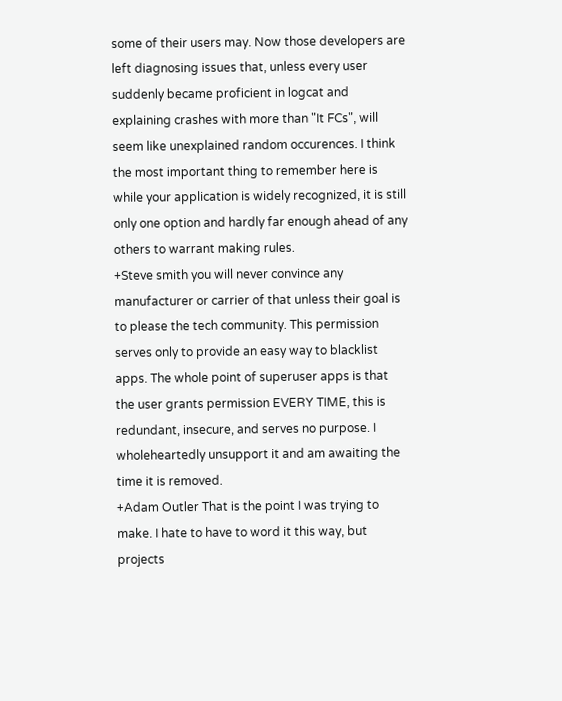some of their users may. Now those developers are left diagnosing issues that, unless every user suddenly became proficient in logcat and explaining crashes with more than "It FCs", will seem like unexplained random occurences. I think the most important thing to remember here is while your application is widely recognized, it is still only one option and hardly far enough ahead of any others to warrant making rules.
+Steve smith you will never convince any manufacturer or carrier of that unless their goal is to please the tech community. This permission serves only to provide an easy way to blacklist apps. The whole point of superuser apps is that the user grants permission EVERY TIME, this is redundant, insecure, and serves no purpose. I wholeheartedly unsupport it and am awaiting the time it is removed.
+Adam Outler That is the point I was trying to make. I hate to have to word it this way, but projects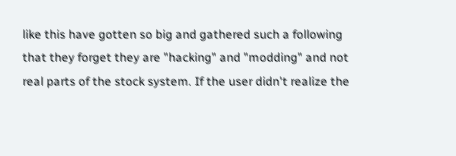like this have gotten so big and gathered such a following that they forget they are "hacking" and "modding" and not real parts of the stock system. If the user didn't realize the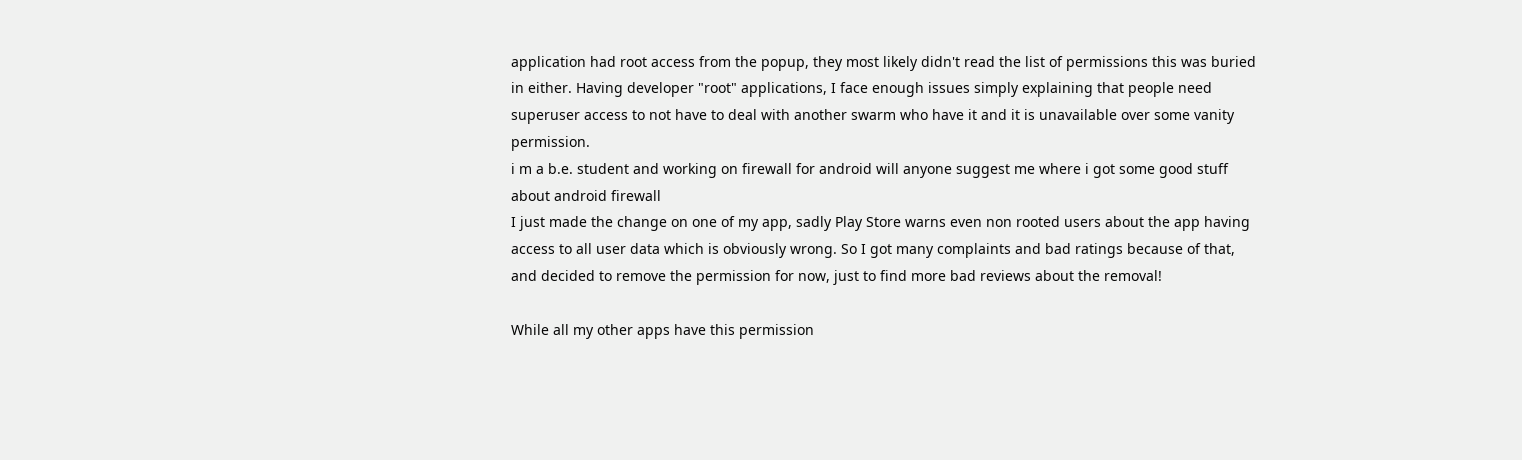application had root access from the popup, they most likely didn't read the list of permissions this was buried in either. Having developer "root" applications, I face enough issues simply explaining that people need superuser access to not have to deal with another swarm who have it and it is unavailable over some vanity permission.
i m a b.e. student and working on firewall for android will anyone suggest me where i got some good stuff about android firewall
I just made the change on one of my app, sadly Play Store warns even non rooted users about the app having access to all user data which is obviously wrong. So I got many complaints and bad ratings because of that, and decided to remove the permission for now, just to find more bad reviews about the removal!

While all my other apps have this permission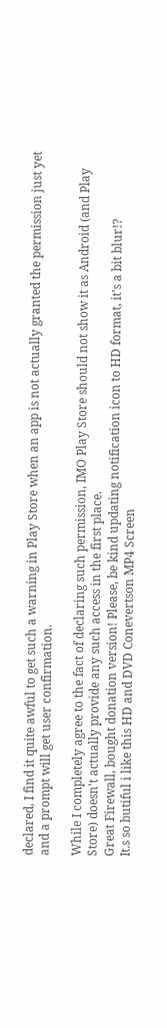declared, I find it quite awful to get such a warning in Play Store when an app is not actually granted the permission just yet and a prompt will get user confirmation.

While I completely agree to the fact of declaring such permission, IMO Play Store should not show it as Android (and Play Store) doesn't actually provide any such access in the first place.
Great Firewall, bought donation version! Please, be kind updating notification icon to HD format, it's a bit blur!?
It.s so butiful i like this HD and DVD Conevertson MP4 Screen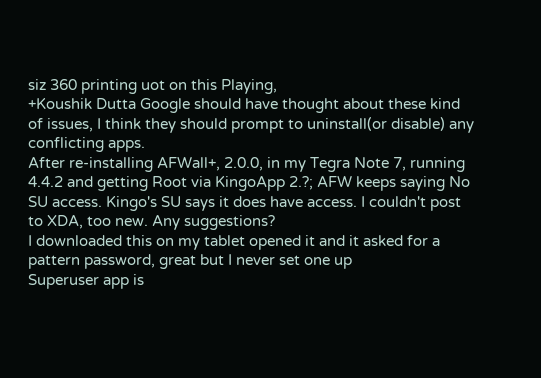siz 360 printing uot on this Playing,
+Koushik Dutta Google should have thought about these kind of issues, I think they should prompt to uninstall(or disable) any conflicting apps.
After re-installing AFWall+, 2.0.0, in my Tegra Note 7, running 4.4.2 and getting Root via KingoApp 2.?; AFW keeps saying No SU access. Kingo's SU says it does have access. I couldn't post to XDA, too new. Any suggestions?
I downloaded this on my tablet opened it and it asked for a pattern password, great but I never set one up
Superuser app is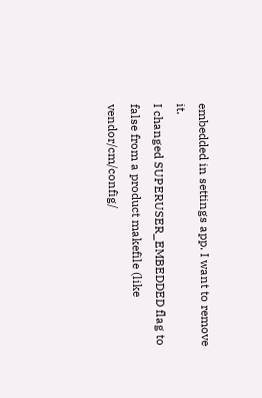embedded in settings app. I want to remove it.
I changed SUPERUSER_EMBEDDED flag to false from a product makefile (like vendor/cm/config/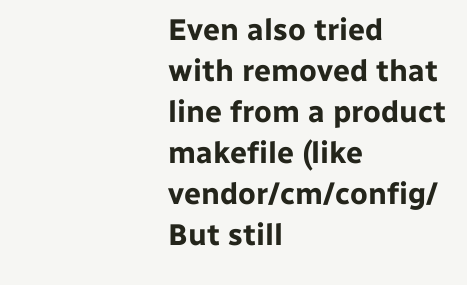Even also tried with removed that line from a product makefile (like vendor/cm/config/
But still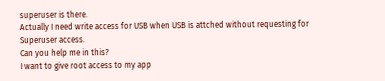superuser is there.
Actually I need write access for USB when USB is attched without requesting for Superuser access.
Can you help me in this?
I want to give root access to my app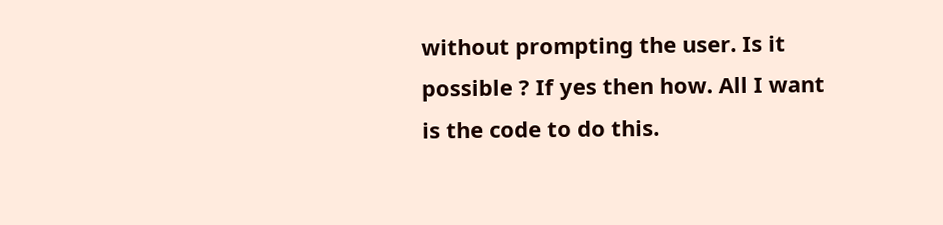without prompting the user. Is it possible ? If yes then how. All I want is the code to do this.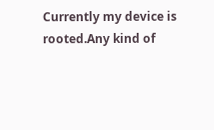Currently my device is rooted.Any kind of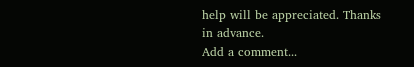help will be appreciated. Thanks in advance.
Add a comment...